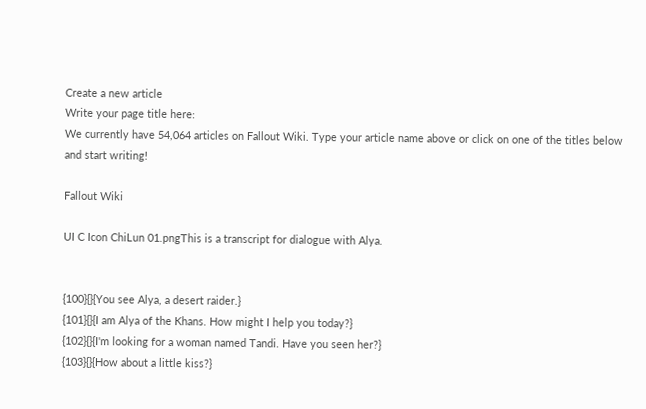Create a new article
Write your page title here:
We currently have 54,064 articles on Fallout Wiki. Type your article name above or click on one of the titles below and start writing!

Fallout Wiki

UI C Icon ChiLun 01.pngThis is a transcript for dialogue with Alya.


{100}{}{You see Alya, a desert raider.}
{101}{}{I am Alya of the Khans. How might I help you today?}
{102}{}{I'm looking for a woman named Tandi. Have you seen her?}
{103}{}{How about a little kiss?}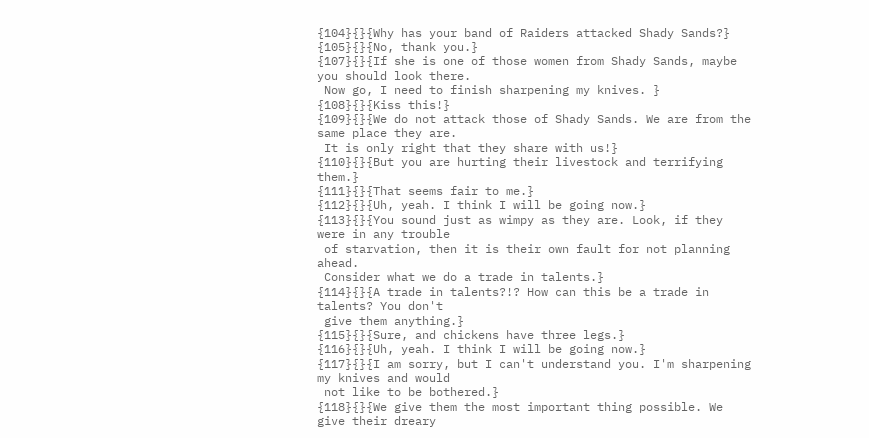{104}{}{Why has your band of Raiders attacked Shady Sands?}
{105}{}{No, thank you.}
{107}{}{If she is one of those women from Shady Sands, maybe you should look there.
 Now go, I need to finish sharpening my knives. }
{108}{}{Kiss this!}
{109}{}{We do not attack those of Shady Sands. We are from the same place they are.
 It is only right that they share with us!}
{110}{}{But you are hurting their livestock and terrifying them.}
{111}{}{That seems fair to me.}
{112}{}{Uh, yeah. I think I will be going now.}
{113}{}{You sound just as wimpy as they are. Look, if they were in any trouble
 of starvation, then it is their own fault for not planning ahead.
 Consider what we do a trade in talents.}
{114}{}{A trade in talents?!? How can this be a trade in talents? You don't
 give them anything.}
{115}{}{Sure, and chickens have three legs.}
{116}{}{Uh, yeah. I think I will be going now.}
{117}{}{I am sorry, but I can't understand you. I'm sharpening my knives and would
 not like to be bothered.}
{118}{}{We give them the most important thing possible. We give their dreary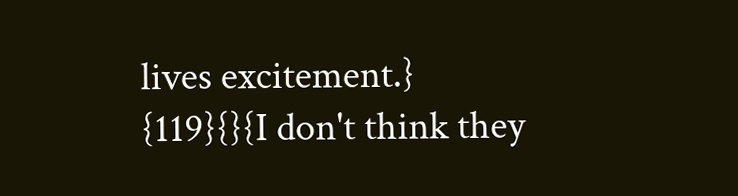lives excitement.}
{119}{}{I don't think they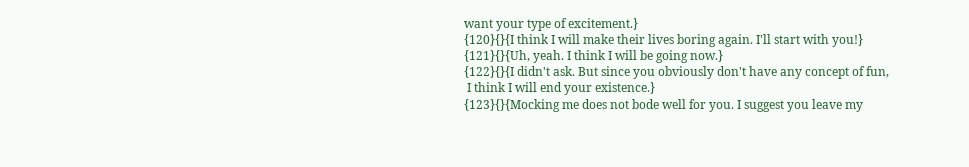want your type of excitement.}
{120}{}{I think I will make their lives boring again. I'll start with you!}
{121}{}{Uh, yeah. I think I will be going now.}
{122}{}{I didn't ask. But since you obviously don't have any concept of fun,
 I think I will end your existence.}
{123}{}{Mocking me does not bode well for you. I suggest you leave my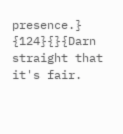presence.}
{124}{}{Darn straight that it's fair.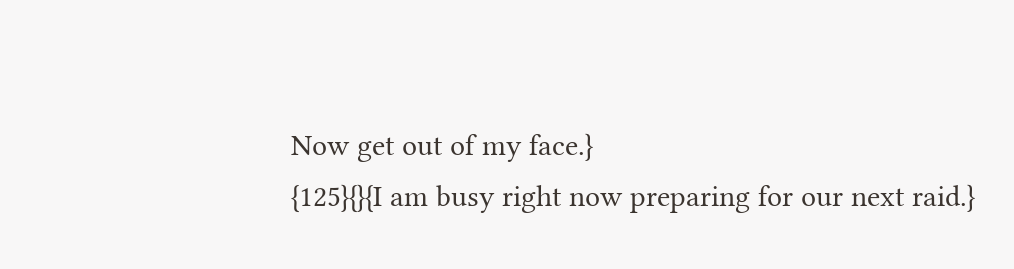Now get out of my face.}
{125}{}{I am busy right now preparing for our next raid.}